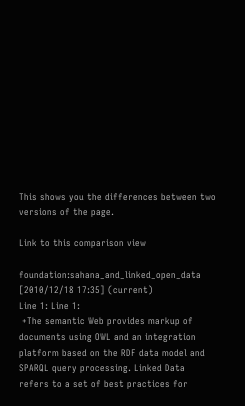This shows you the differences between two versions of the page.

Link to this comparison view

foundation:sahana_and_linked_open_data [2010/12/18 17:35] (current)
Line 1: Line 1:
 +The semantic Web provides markup of documents using OWL and an integration platform based on the RDF data model and SPARQL query processing. Linked Data refers to a set of best practices for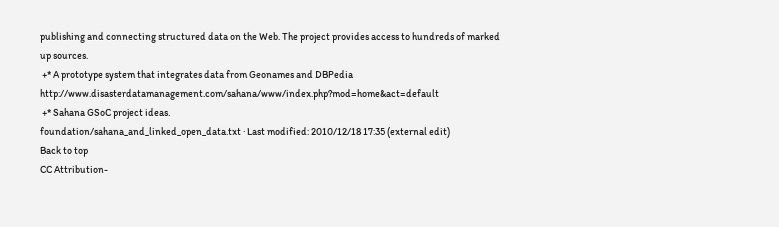publishing and connecting structured data on the Web. The project provides access to hundreds of marked up sources.
 +* A prototype system that integrates data from Geonames and DBPedia http://www.disasterdatamanagement.com/sahana/www/index.php?mod=home&act=default
 +* Sahana GSoC project ideas.
foundation/sahana_and_linked_open_data.txt · Last modified: 2010/12/18 17:35 (external edit)
Back to top
CC Attribution-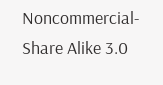Noncommercial-Share Alike 3.0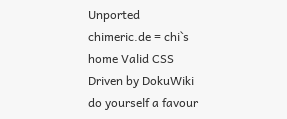Unported
chimeric.de = chi`s home Valid CSS Driven by DokuWiki do yourself a favour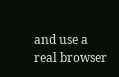and use a real browser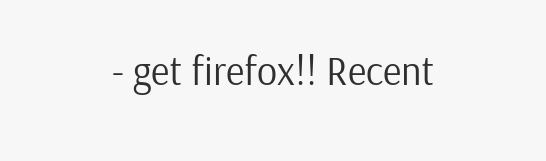- get firefox!! Recent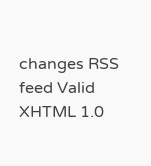changes RSS feed Valid XHTML 1.0